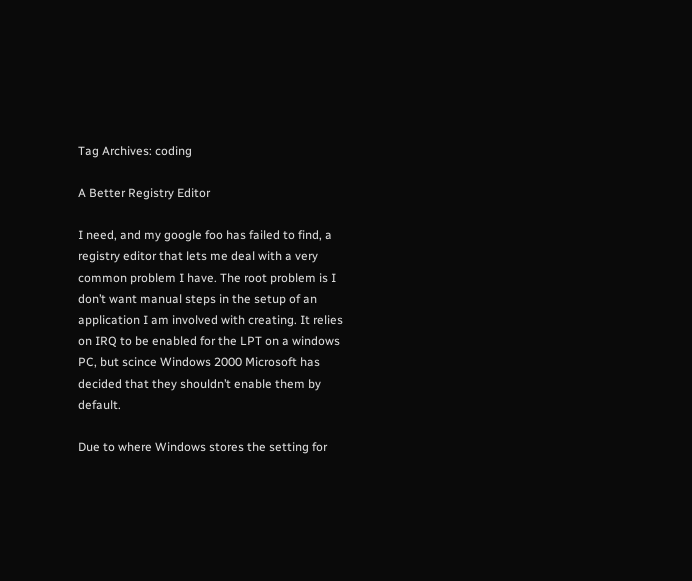Tag Archives: coding

A Better Registry Editor

I need, and my google foo has failed to find, a registry editor that lets me deal with a very common problem I have. The root problem is I don’t want manual steps in the setup of an application I am involved with creating. It relies on IRQ to be enabled for the LPT on a windows PC, but scince Windows 2000 Microsoft has decided that they shouldn’t enable them by default.

Due to where Windows stores the setting for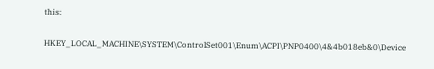this:

HKEY_LOCAL_MACHINE\SYSTEM\ControlSet001\Enum\ACPI\PNP0400\4&4b018eb&0\Device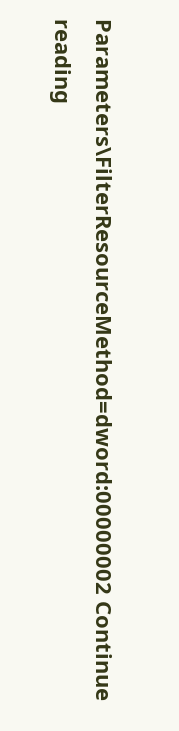Parameters\FilterResourceMethod=dword:00000002 Continue reading